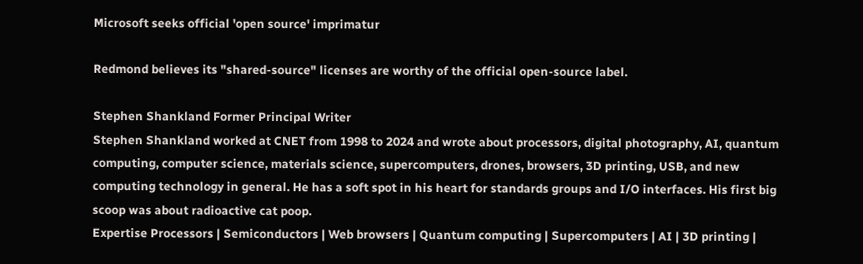Microsoft seeks official 'open source' imprimatur

Redmond believes its "shared-source" licenses are worthy of the official open-source label.

Stephen Shankland Former Principal Writer
Stephen Shankland worked at CNET from 1998 to 2024 and wrote about processors, digital photography, AI, quantum computing, computer science, materials science, supercomputers, drones, browsers, 3D printing, USB, and new computing technology in general. He has a soft spot in his heart for standards groups and I/O interfaces. His first big scoop was about radioactive cat poop.
Expertise Processors | Semiconductors | Web browsers | Quantum computing | Supercomputers | AI | 3D printing |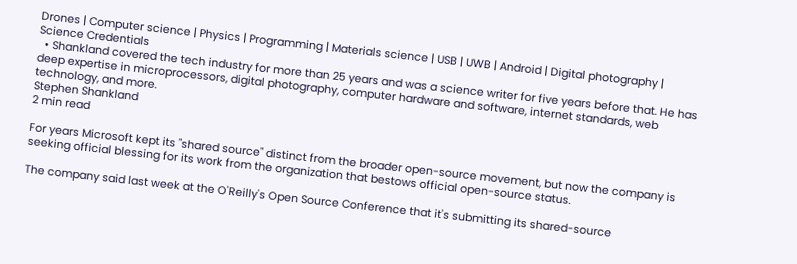Drones | Computer science | Physics | Programming | Materials science | USB | UWB | Android | Digital photography | Science Credentials
  • Shankland covered the tech industry for more than 25 years and was a science writer for five years before that. He has deep expertise in microprocessors, digital photography, computer hardware and software, internet standards, web technology, and more.
Stephen Shankland
2 min read

For years Microsoft kept its "shared source" distinct from the broader open-source movement, but now the company is seeking official blessing for its work from the organization that bestows official open-source status.

The company said last week at the O'Reilly's Open Source Conference that it's submitting its shared-source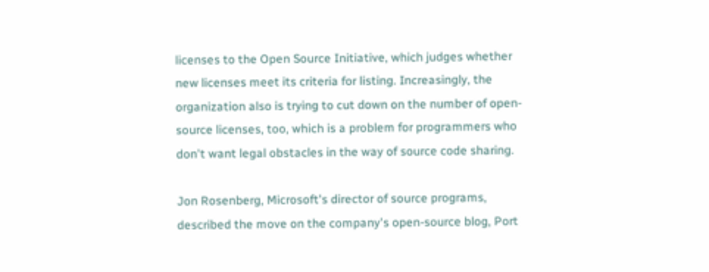licenses to the Open Source Initiative, which judges whether new licenses meet its criteria for listing. Increasingly, the organization also is trying to cut down on the number of open-source licenses, too, which is a problem for programmers who don't want legal obstacles in the way of source code sharing.

Jon Rosenberg, Microsoft's director of source programs, described the move on the company's open-source blog, Port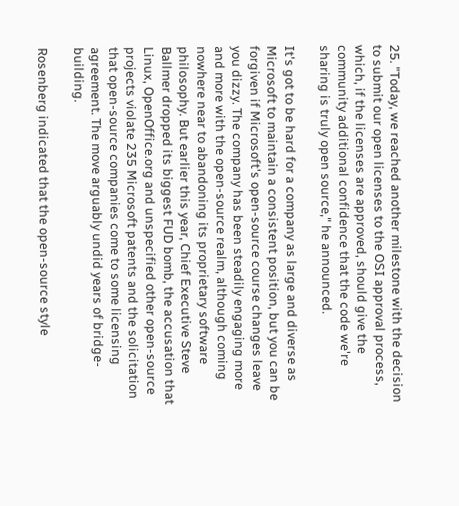25. "Today, we reached another milestone with the decision to submit our open licenses to the OSI approval process, which, if the licenses are approved, should give the community additional confidence that the code we're sharing is truly open source," he announced.

It's got to be hard for a company as large and diverse as Microsoft to maintain a consistent position, but you can be forgiven if Microsoft's open-source course changes leave you dizzy. The company has been steadily engaging more and more with the open-source realm, although coming nowhere near to abandoning its proprietary software philosophy. But earlier this year, Chief Executive Steve Ballmer dropped its biggest FUD bomb, the accusation that Linux, OpenOffice.org and unspecified other open-source projects violate 235 Microsoft patents and the solicitation that open-source companies come to some licensing agreement. The move arguably undid years of bridge-building.

Rosenberg indicated that the open-source style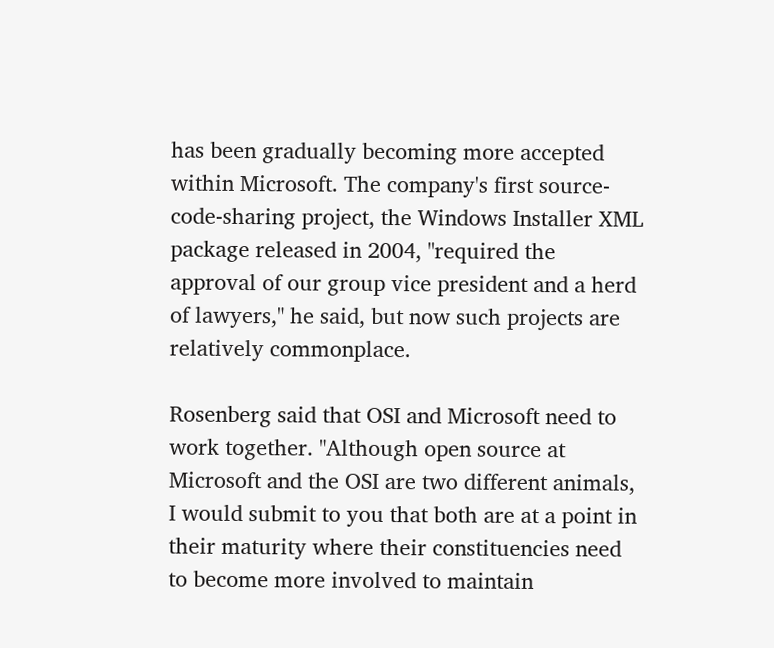has been gradually becoming more accepted within Microsoft. The company's first source-code-sharing project, the Windows Installer XML package released in 2004, "required the approval of our group vice president and a herd of lawyers," he said, but now such projects are relatively commonplace.

Rosenberg said that OSI and Microsoft need to work together. "Although open source at Microsoft and the OSI are two different animals, I would submit to you that both are at a point in their maturity where their constituencies need to become more involved to maintain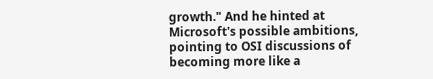growth." And he hinted at Microsoft's possible ambitions, pointing to OSI discussions of becoming more like a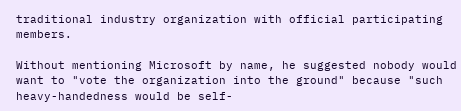traditional industry organization with official participating members.

Without mentioning Microsoft by name, he suggested nobody would want to "vote the organization into the ground" because "such heavy-handedness would be self-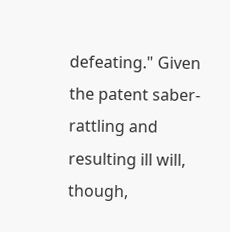defeating." Given the patent saber-rattling and resulting ill will, though,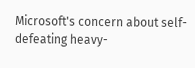Microsoft's concern about self-defeating heavy-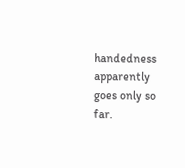handedness apparently goes only so far.